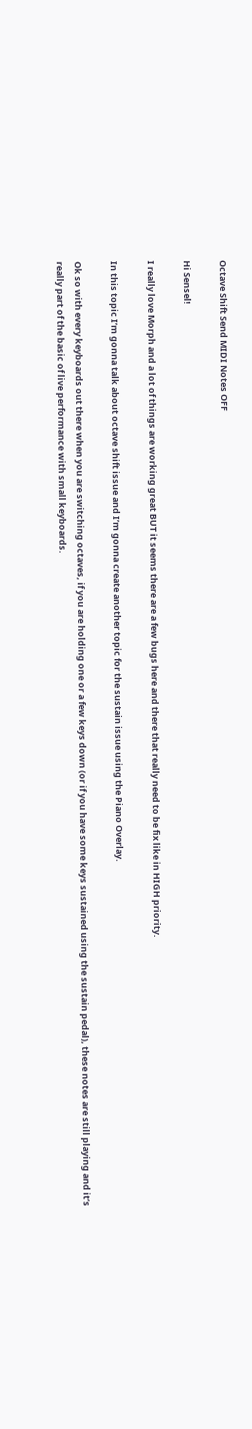Octave Shift Send MIDI Notes OFF

Hi Sensel!

I really love Morph and a lot of things are working great BUT it seems there are a few bugs here and there that really need to be fix like in HIGH priority.

In this topic I’m gonna talk about octave shift issue and I’m gonna create another topic for the sustain issue using the Piano Overlay.

Ok so with every keyboards out there when you are switching octaves, if you are holding one or a few keys down (or if you have some keys sustained using the sustain pedal), these notes are still playing and it’s really part of the basic of live performance with small keyboards.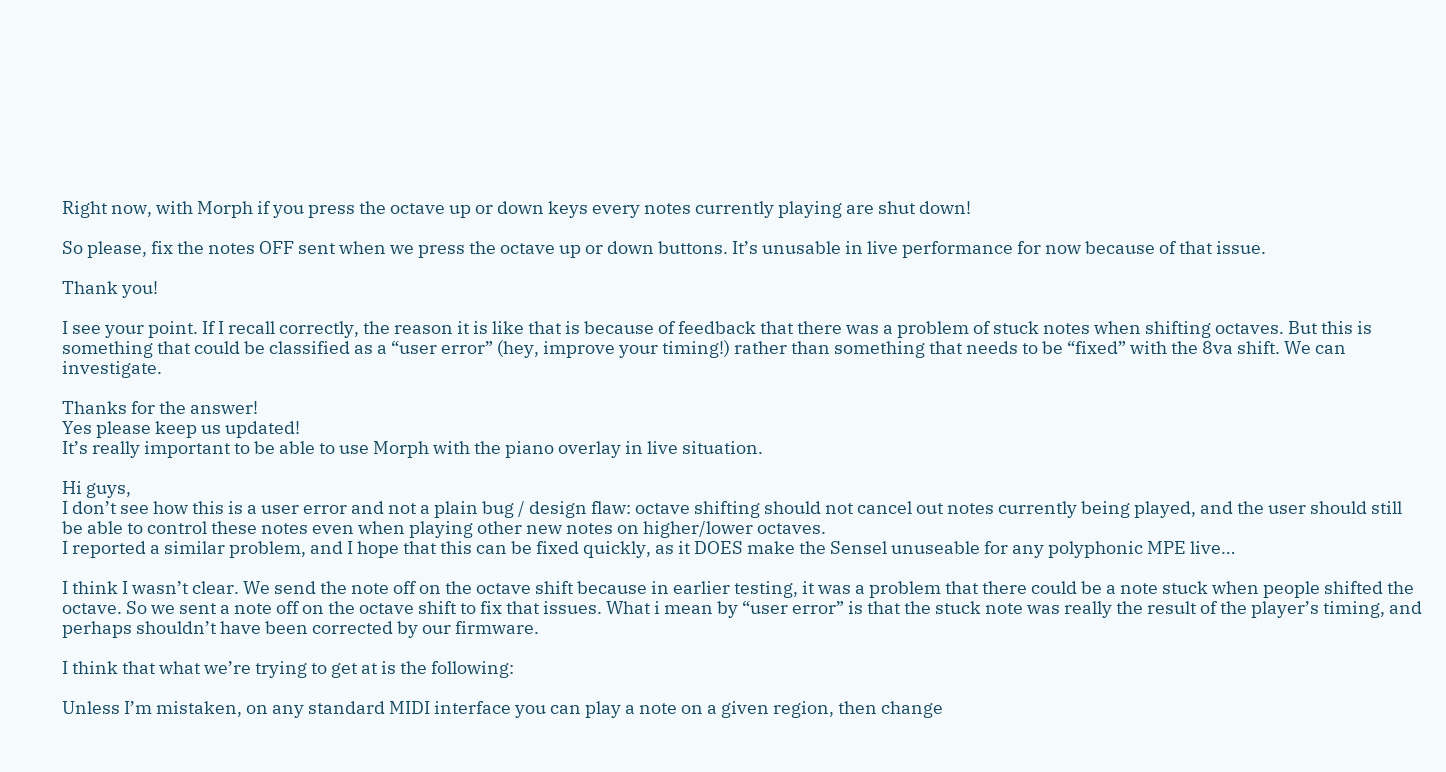Right now, with Morph if you press the octave up or down keys every notes currently playing are shut down!

So please, fix the notes OFF sent when we press the octave up or down buttons. It’s unusable in live performance for now because of that issue.

Thank you!

I see your point. If I recall correctly, the reason it is like that is because of feedback that there was a problem of stuck notes when shifting octaves. But this is something that could be classified as a “user error” (hey, improve your timing!) rather than something that needs to be “fixed” with the 8va shift. We can investigate.

Thanks for the answer!
Yes please keep us updated!
It’s really important to be able to use Morph with the piano overlay in live situation.

Hi guys,
I don’t see how this is a user error and not a plain bug / design flaw: octave shifting should not cancel out notes currently being played, and the user should still be able to control these notes even when playing other new notes on higher/lower octaves.
I reported a similar problem, and I hope that this can be fixed quickly, as it DOES make the Sensel unuseable for any polyphonic MPE live…

I think I wasn’t clear. We send the note off on the octave shift because in earlier testing, it was a problem that there could be a note stuck when people shifted the octave. So we sent a note off on the octave shift to fix that issues. What i mean by “user error” is that the stuck note was really the result of the player’s timing, and perhaps shouldn’t have been corrected by our firmware.

I think that what we’re trying to get at is the following:

Unless I’m mistaken, on any standard MIDI interface you can play a note on a given region, then change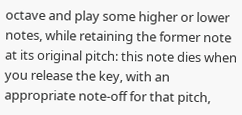octave and play some higher or lower notes, while retaining the former note at its original pitch: this note dies when you release the key, with an appropriate note-off for that pitch,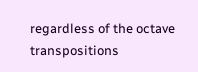regardless of the octave transpositions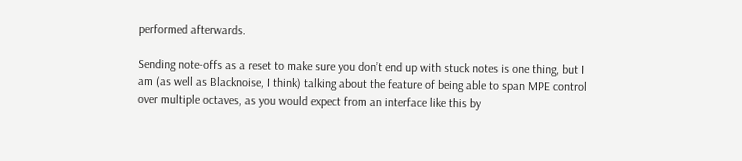performed afterwards.

Sending note-offs as a reset to make sure you don’t end up with stuck notes is one thing, but I am (as well as Blacknoise, I think) talking about the feature of being able to span MPE control over multiple octaves, as you would expect from an interface like this by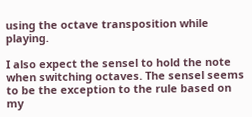using the octave transposition while playing.

I also expect the sensel to hold the note when switching octaves. The sensel seems to be the exception to the rule based on my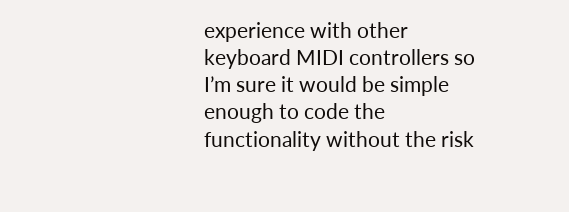experience with other keyboard MIDI controllers so I’m sure it would be simple enough to code the functionality without the risk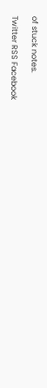of stuck notes.

Twitter RSS Facebook